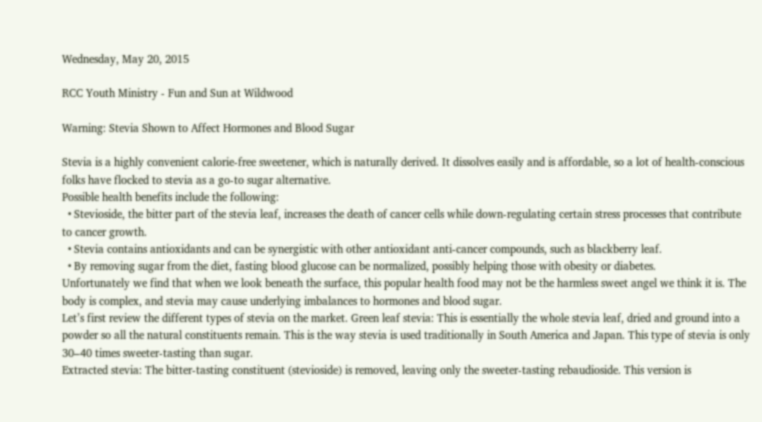Wednesday, May 20, 2015

RCC Youth Ministry - Fun and Sun at Wildwood

Warning: Stevia Shown to Affect Hormones and Blood Sugar

Stevia is a highly convenient calorie-free sweetener, which is naturally derived. It dissolves easily and is affordable, so a lot of health-conscious folks have flocked to stevia as a go-to sugar alternative.
Possible health benefits include the following:
  • Stevioside, the bitter part of the stevia leaf, increases the death of cancer cells while down-regulating certain stress processes that contribute to cancer growth.
  • Stevia contains antioxidants and can be synergistic with other antioxidant anti-cancer compounds, such as blackberry leaf.
  • By removing sugar from the diet, fasting blood glucose can be normalized, possibly helping those with obesity or diabetes.
Unfortunately we find that when we look beneath the surface, this popular health food may not be the harmless sweet angel we think it is. The body is complex, and stevia may cause underlying imbalances to hormones and blood sugar.
Let’s first review the different types of stevia on the market. Green leaf stevia: This is essentially the whole stevia leaf, dried and ground into a powder so all the natural constituents remain. This is the way stevia is used traditionally in South America and Japan. This type of stevia is only 30–40 times sweeter-tasting than sugar.
Extracted stevia: The bitter-tasting constituent (stevioside) is removed, leaving only the sweeter-tasting rebaudioside. This version is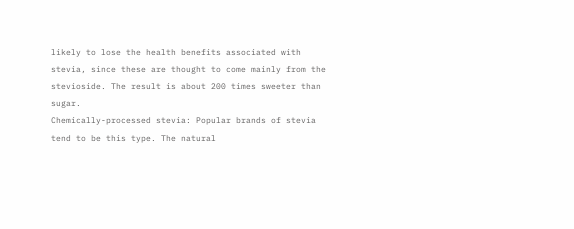likely to lose the health benefits associated with stevia, since these are thought to come mainly from the stevioside. The result is about 200 times sweeter than sugar.
Chemically-processed stevia: Popular brands of stevia tend to be this type. The natural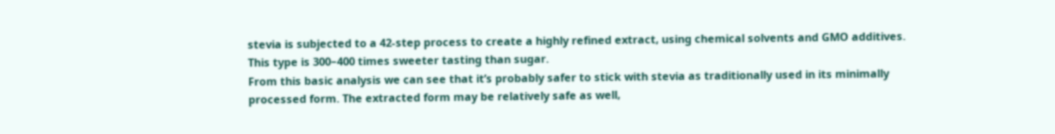stevia is subjected to a 42-step process to create a highly refined extract, using chemical solvents and GMO additives. This type is 300–400 times sweeter tasting than sugar.
From this basic analysis we can see that it’s probably safer to stick with stevia as traditionally used in its minimally processed form. The extracted form may be relatively safe as well,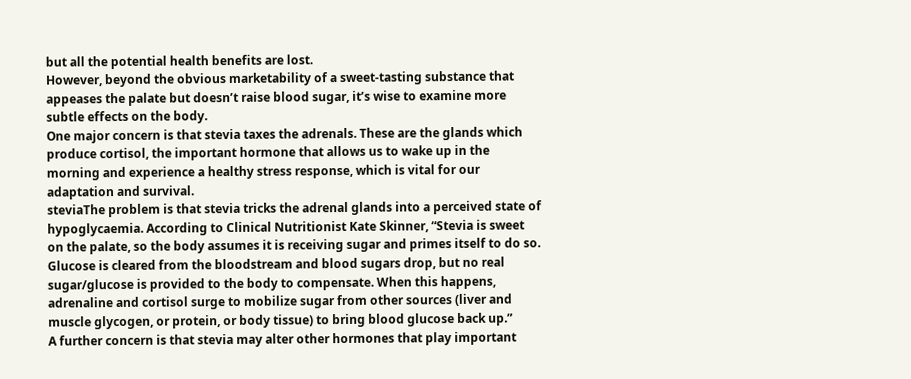but all the potential health benefits are lost.
However, beyond the obvious marketability of a sweet-tasting substance that appeases the palate but doesn’t raise blood sugar, it’s wise to examine more subtle effects on the body.
One major concern is that stevia taxes the adrenals. These are the glands which produce cortisol, the important hormone that allows us to wake up in the morning and experience a healthy stress response, which is vital for our adaptation and survival.
steviaThe problem is that stevia tricks the adrenal glands into a perceived state of hypoglycaemia. According to Clinical Nutritionist Kate Skinner, “Stevia is sweet on the palate, so the body assumes it is receiving sugar and primes itself to do so.
Glucose is cleared from the bloodstream and blood sugars drop, but no real sugar/glucose is provided to the body to compensate. When this happens, adrenaline and cortisol surge to mobilize sugar from other sources (liver and muscle glycogen, or protein, or body tissue) to bring blood glucose back up.”
A further concern is that stevia may alter other hormones that play important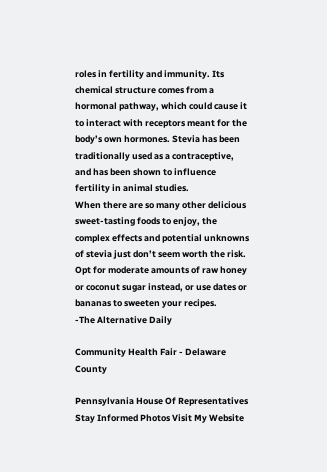roles in fertility and immunity. Its chemical structure comes from a hormonal pathway, which could cause it to interact with receptors meant for the body’s own hormones. Stevia has been traditionally used as a contraceptive, and has been shown to influence fertility in animal studies.
When there are so many other delicious sweet-tasting foods to enjoy, the complex effects and potential unknowns of stevia just don’t seem worth the risk. Opt for moderate amounts of raw honey or coconut sugar instead, or use dates or bananas to sweeten your recipes.
-The Alternative Daily

Community Health Fair - Delaware County

Pennsylvania House Of Representatives
Stay Informed Photos Visit My Website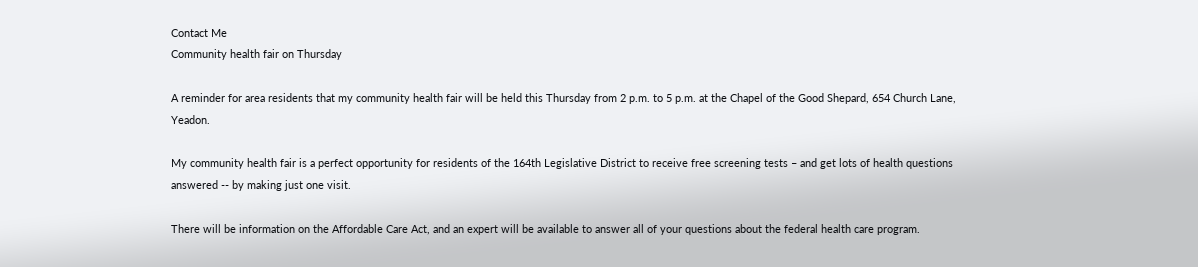Contact Me
Community health fair on Thursday

A reminder for area residents that my community health fair will be held this Thursday from 2 p.m. to 5 p.m. at the Chapel of the Good Shepard, 654 Church Lane, Yeadon.

My community health fair is a perfect opportunity for residents of the 164th Legislative District to receive free screening tests – and get lots of health questions answered -- by making just one visit.

There will be information on the Affordable Care Act, and an expert will be available to answer all of your questions about the federal health care program.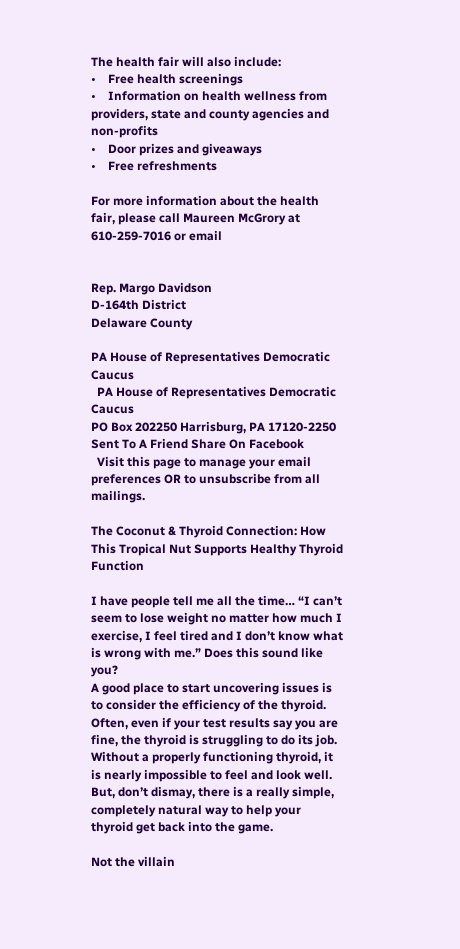The health fair will also include:
•    Free health screenings
•    Information on health wellness from providers, state and county agencies and non-profits
•    Door prizes and giveaways
•    Free refreshments

For more information about the health fair, please call Maureen McGrory at 610-259-7016 or email


Rep. Margo Davidson
D-164th District
Delaware County

PA House of Representatives Democratic Caucus
  PA House of Representatives Democratic Caucus
PO Box 202250 Harrisburg, PA 17120-2250
Sent To A Friend Share On Facebook
  Visit this page to manage your email preferences OR to unsubscribe from all mailings.

The Coconut & Thyroid Connection: How This Tropical Nut Supports Healthy Thyroid Function

I have people tell me all the time… “I can’t seem to lose weight no matter how much I exercise, I feel tired and I don’t know what is wrong with me.” Does this sound like you?
A good place to start uncovering issues is to consider the efficiency of the thyroid. Often, even if your test results say you are fine, the thyroid is struggling to do its job. Without a properly functioning thyroid, it is nearly impossible to feel and look well.
But, don’t dismay, there is a really simple, completely natural way to help your thyroid get back into the game.

Not the villain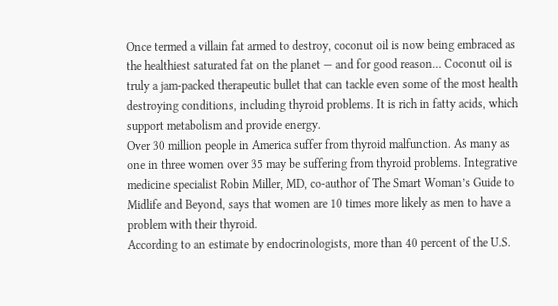Once termed a villain fat armed to destroy, coconut oil is now being embraced as the healthiest saturated fat on the planet — and for good reason… Coconut oil is truly a jam-packed therapeutic bullet that can tackle even some of the most health destroying conditions, including thyroid problems. It is rich in fatty acids, which support metabolism and provide energy.
Over 30 million people in America suffer from thyroid malfunction. As many as one in three women over 35 may be suffering from thyroid problems. Integrative medicine specialist Robin Miller, MD, co-author of The Smart Woman’s Guide to Midlife and Beyond, says that women are 10 times more likely as men to have a problem with their thyroid.
According to an estimate by endocrinologists, more than 40 percent of the U.S.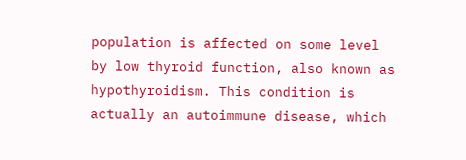population is affected on some level by low thyroid function, also known as hypothyroidism. This condition is actually an autoimmune disease, which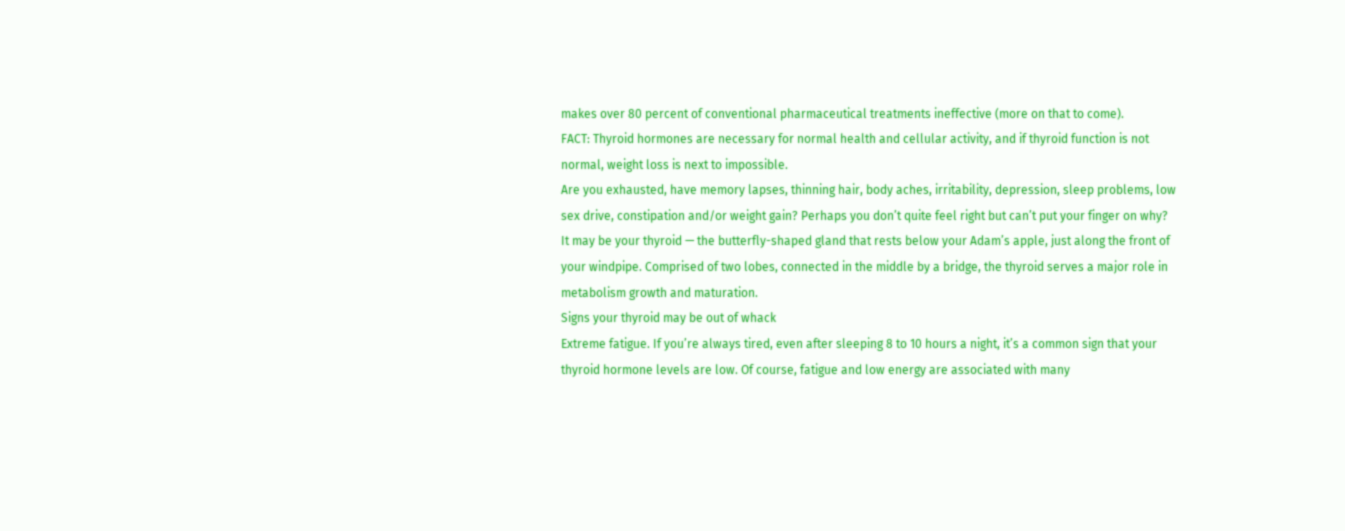makes over 80 percent of conventional pharmaceutical treatments ineffective (more on that to come).
FACT: Thyroid hormones are necessary for normal health and cellular activity, and if thyroid function is not normal, weight loss is next to impossible.
Are you exhausted, have memory lapses, thinning hair, body aches, irritability, depression, sleep problems, low sex drive, constipation and/or weight gain? Perhaps you don’t quite feel right but can’t put your finger on why?
It may be your thyroid — the butterfly-shaped gland that rests below your Adam’s apple, just along the front of your windpipe. Comprised of two lobes, connected in the middle by a bridge, the thyroid serves a major role in metabolism growth and maturation.
Signs your thyroid may be out of whack
Extreme fatigue. If you’re always tired, even after sleeping 8 to 10 hours a night, it’s a common sign that your thyroid hormone levels are low. Of course, fatigue and low energy are associated with many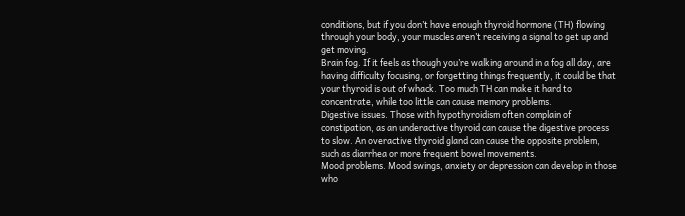conditions, but if you don’t have enough thyroid hormone (TH) flowing through your body, your muscles aren’t receiving a signal to get up and get moving.
Brain fog. If it feels as though you’re walking around in a fog all day, are having difficulty focusing, or forgetting things frequently, it could be that your thyroid is out of whack. Too much TH can make it hard to concentrate, while too little can cause memory problems.
Digestive issues. Those with hypothyroidism often complain of constipation, as an underactive thyroid can cause the digestive process to slow. An overactive thyroid gland can cause the opposite problem, such as diarrhea or more frequent bowel movements.
Mood problems. Mood swings, anxiety or depression can develop in those who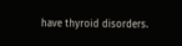have thyroid disorders.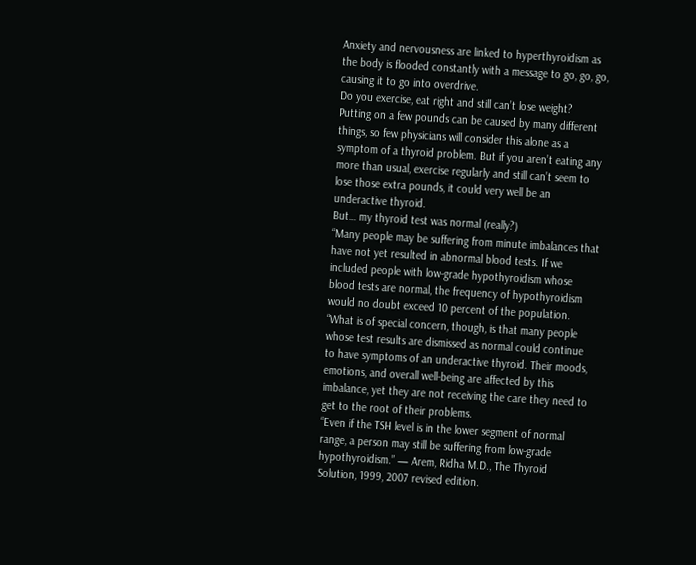Anxiety and nervousness are linked to hyperthyroidism as the body is flooded constantly with a message to go, go, go, causing it to go into overdrive.
Do you exercise, eat right and still can’t lose weight?
Putting on a few pounds can be caused by many different things, so few physicians will consider this alone as a symptom of a thyroid problem. But if you aren’t eating any more than usual, exercise regularly and still can’t seem to lose those extra pounds, it could very well be an underactive thyroid.
But… my thyroid test was normal (really?)
“Many people may be suffering from minute imbalances that have not yet resulted in abnormal blood tests. If we included people with low-grade hypothyroidism whose blood tests are normal, the frequency of hypothyroidism would no doubt exceed 10 percent of the population.
“What is of special concern, though, is that many people whose test results are dismissed as normal could continue to have symptoms of an underactive thyroid. Their moods, emotions, and overall well-being are affected by this imbalance, yet they are not receiving the care they need to get to the root of their problems.
“Even if the TSH level is in the lower segment of normal range, a person may still be suffering from low-grade hypothyroidism.” — Arem, Ridha M.D., The Thyroid Solution, 1999, 2007 revised edition.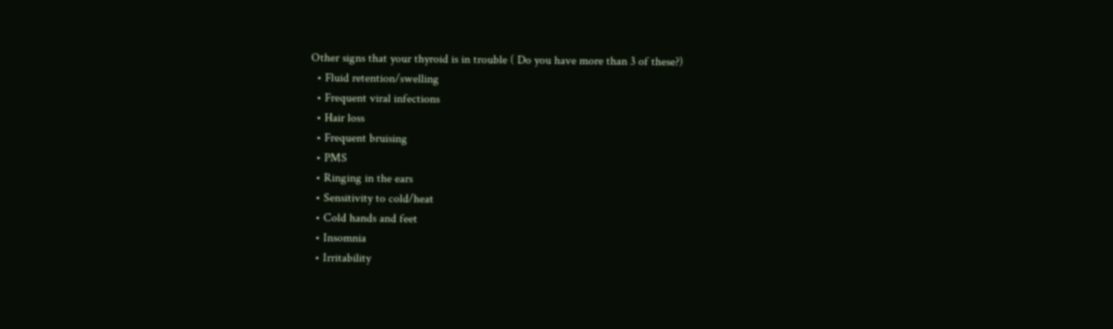Other signs that your thyroid is in trouble ( Do you have more than 3 of these?)
  • Fluid retention/swelling
  • Frequent viral infections
  • Hair loss
  • Frequent bruising
  • PMS
  • Ringing in the ears
  • Sensitivity to cold/heat
  • Cold hands and feet
  • Insomnia
  • Irritability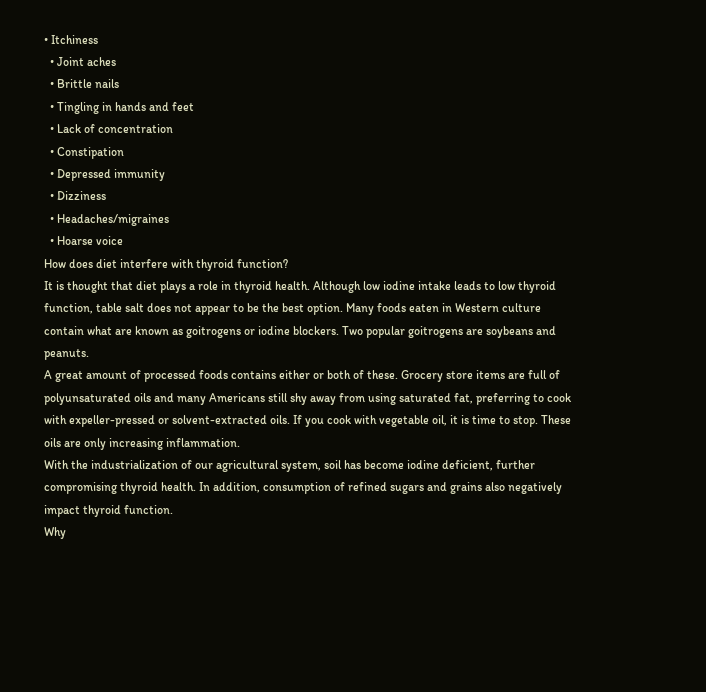• Itchiness
  • Joint aches
  • Brittle nails
  • Tingling in hands and feet
  • Lack of concentration
  • Constipation
  • Depressed immunity
  • Dizziness
  • Headaches/migraines
  • Hoarse voice
How does diet interfere with thyroid function?
It is thought that diet plays a role in thyroid health. Although low iodine intake leads to low thyroid function, table salt does not appear to be the best option. Many foods eaten in Western culture contain what are known as goitrogens or iodine blockers. Two popular goitrogens are soybeans and peanuts.
A great amount of processed foods contains either or both of these. Grocery store items are full of polyunsaturated oils and many Americans still shy away from using saturated fat, preferring to cook with expeller-pressed or solvent-extracted oils. If you cook with vegetable oil, it is time to stop. These oils are only increasing inflammation.
With the industrialization of our agricultural system, soil has become iodine deficient, further compromising thyroid health. In addition, consumption of refined sugars and grains also negatively impact thyroid function.
Why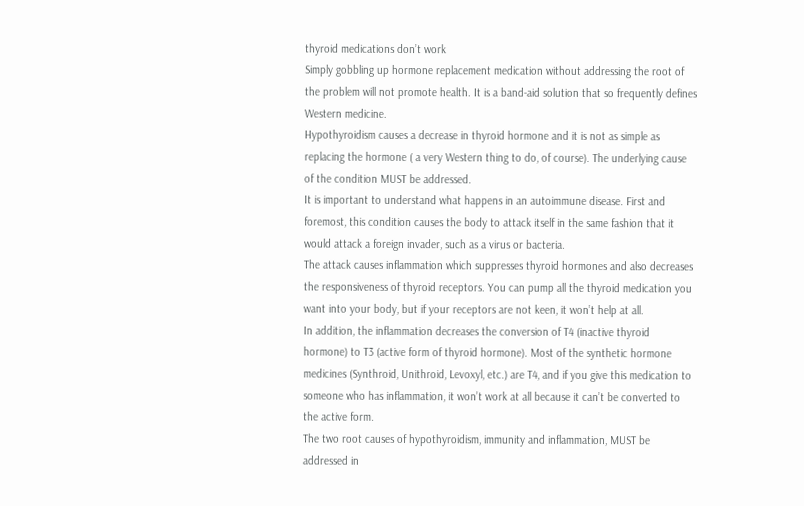thyroid medications don’t work
Simply gobbling up hormone replacement medication without addressing the root of the problem will not promote health. It is a band-aid solution that so frequently defines Western medicine.
Hypothyroidism causes a decrease in thyroid hormone and it is not as simple as replacing the hormone ( a very Western thing to do, of course). The underlying cause of the condition MUST be addressed.
It is important to understand what happens in an autoimmune disease. First and foremost, this condition causes the body to attack itself in the same fashion that it would attack a foreign invader, such as a virus or bacteria.
The attack causes inflammation which suppresses thyroid hormones and also decreases the responsiveness of thyroid receptors. You can pump all the thyroid medication you want into your body, but if your receptors are not keen, it won’t help at all.
In addition, the inflammation decreases the conversion of T4 (inactive thyroid hormone) to T3 (active form of thyroid hormone). Most of the synthetic hormone medicines (Synthroid, Unithroid, Levoxyl, etc.) are T4, and if you give this medication to someone who has inflammation, it won’t work at all because it can’t be converted to the active form.
The two root causes of hypothyroidism, immunity and inflammation, MUST be addressed in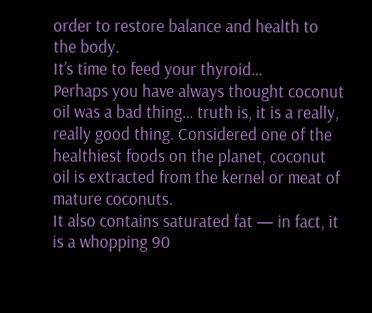order to restore balance and health to the body.
It’s time to feed your thyroid…
Perhaps you have always thought coconut oil was a bad thing… truth is, it is a really, really good thing. Considered one of the healthiest foods on the planet, coconut oil is extracted from the kernel or meat of mature coconuts.
It also contains saturated fat — in fact, it is a whopping 90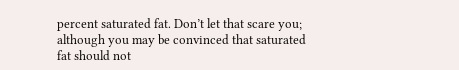percent saturated fat. Don’t let that scare you; although you may be convinced that saturated fat should not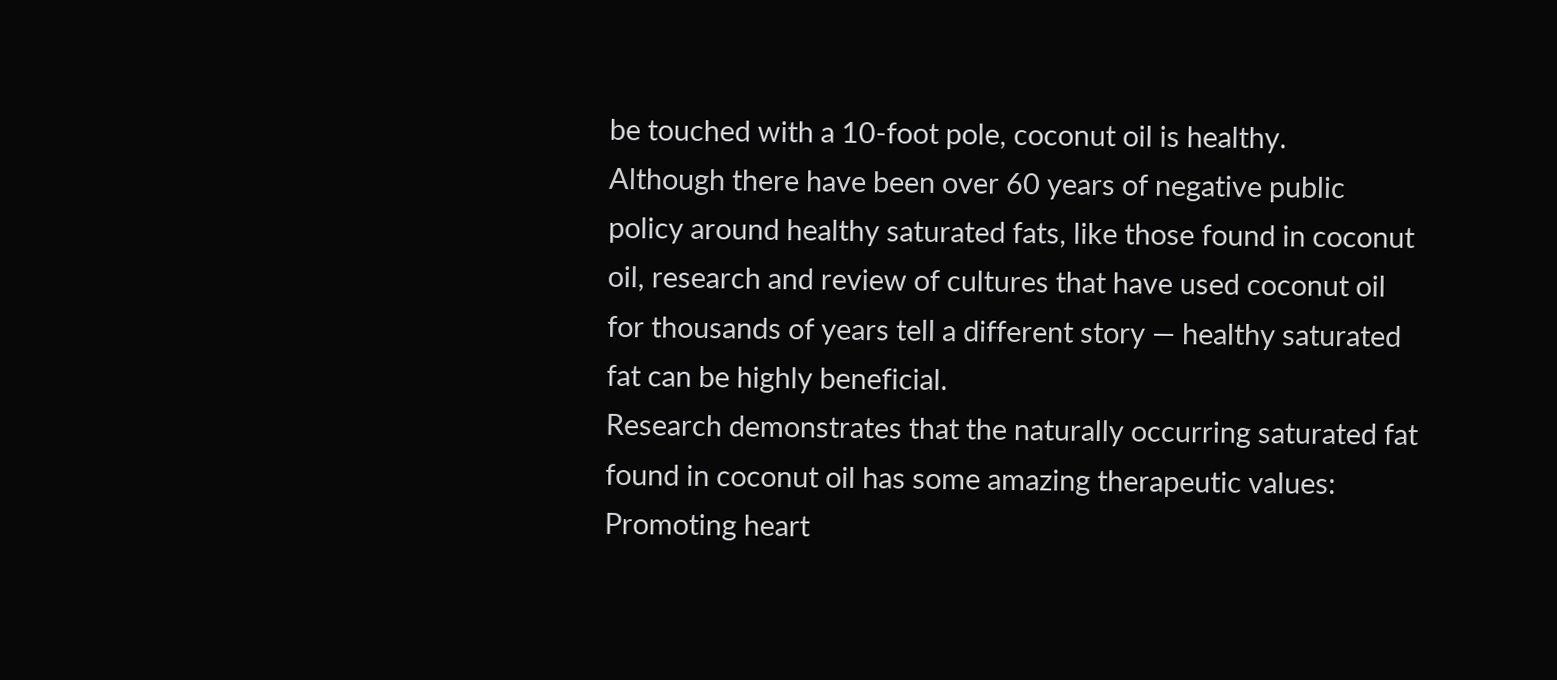be touched with a 10-foot pole, coconut oil is healthy.
Although there have been over 60 years of negative public policy around healthy saturated fats, like those found in coconut oil, research and review of cultures that have used coconut oil for thousands of years tell a different story — healthy saturated fat can be highly beneficial.
Research demonstrates that the naturally occurring saturated fat found in coconut oil has some amazing therapeutic values:
Promoting heart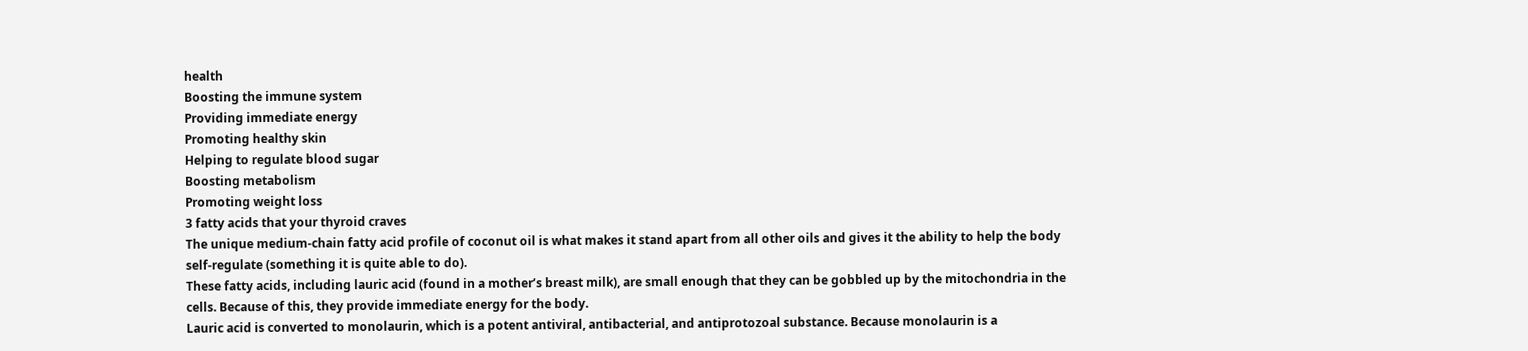health
Boosting the immune system
Providing immediate energy
Promoting healthy skin
Helping to regulate blood sugar
Boosting metabolism
Promoting weight loss
3 fatty acids that your thyroid craves
The unique medium-chain fatty acid profile of coconut oil is what makes it stand apart from all other oils and gives it the ability to help the body self-regulate (something it is quite able to do).
These fatty acids, including lauric acid (found in a mother’s breast milk), are small enough that they can be gobbled up by the mitochondria in the cells. Because of this, they provide immediate energy for the body.
Lauric acid is converted to monolaurin, which is a potent antiviral, antibacterial, and antiprotozoal substance. Because monolaurin is a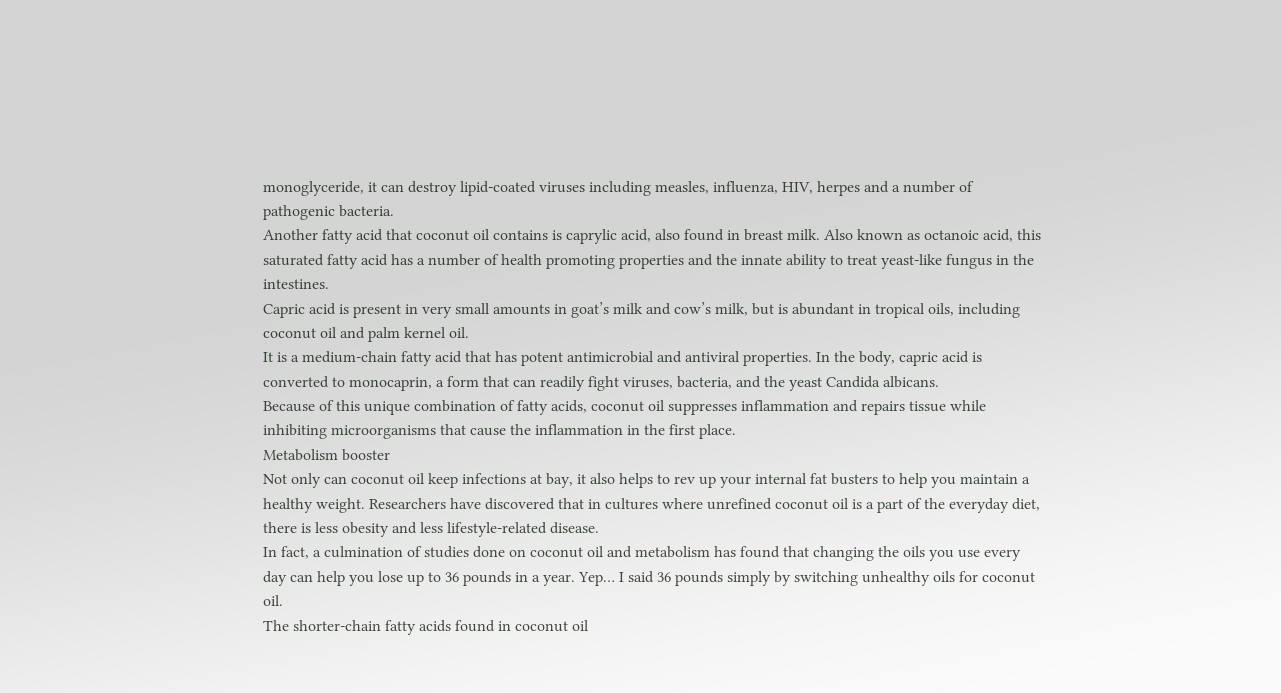monoglyceride, it can destroy lipid-coated viruses including measles, influenza, HIV, herpes and a number of pathogenic bacteria.
Another fatty acid that coconut oil contains is caprylic acid, also found in breast milk. Also known as octanoic acid, this saturated fatty acid has a number of health promoting properties and the innate ability to treat yeast-like fungus in the intestines.
Capric acid is present in very small amounts in goat’s milk and cow’s milk, but is abundant in tropical oils, including coconut oil and palm kernel oil.
It is a medium-chain fatty acid that has potent antimicrobial and antiviral properties. In the body, capric acid is converted to monocaprin, a form that can readily fight viruses, bacteria, and the yeast Candida albicans.
Because of this unique combination of fatty acids, coconut oil suppresses inflammation and repairs tissue while inhibiting microorganisms that cause the inflammation in the first place.
Metabolism booster
Not only can coconut oil keep infections at bay, it also helps to rev up your internal fat busters to help you maintain a healthy weight. Researchers have discovered that in cultures where unrefined coconut oil is a part of the everyday diet, there is less obesity and less lifestyle-related disease.
In fact, a culmination of studies done on coconut oil and metabolism has found that changing the oils you use every day can help you lose up to 36 pounds in a year. Yep… I said 36 pounds simply by switching unhealthy oils for coconut oil.
The shorter-chain fatty acids found in coconut oil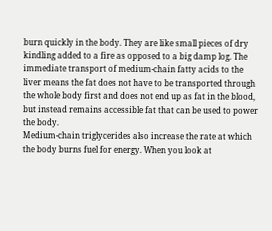burn quickly in the body. They are like small pieces of dry kindling added to a fire as opposed to a big damp log. The immediate transport of medium-chain fatty acids to the liver means the fat does not have to be transported through the whole body first and does not end up as fat in the blood, but instead remains accessible fat that can be used to power the body.
Medium-chain triglycerides also increase the rate at which the body burns fuel for energy. When you look at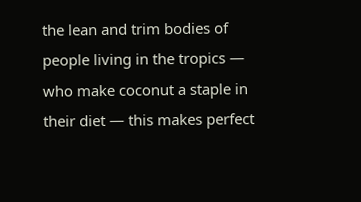the lean and trim bodies of people living in the tropics — who make coconut a staple in their diet — this makes perfect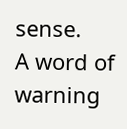sense.
A word of warning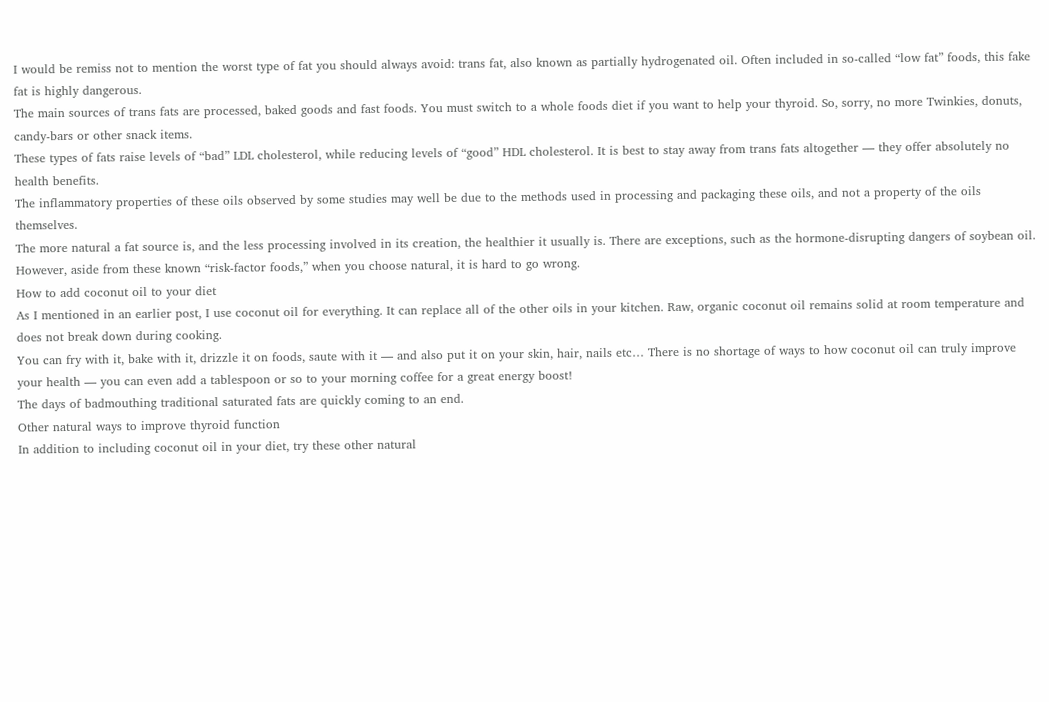I would be remiss not to mention the worst type of fat you should always avoid: trans fat, also known as partially hydrogenated oil. Often included in so-called “low fat” foods, this fake fat is highly dangerous.
The main sources of trans fats are processed, baked goods and fast foods. You must switch to a whole foods diet if you want to help your thyroid. So, sorry, no more Twinkies, donuts, candy-bars or other snack items.
These types of fats raise levels of “bad” LDL cholesterol, while reducing levels of “good” HDL cholesterol. It is best to stay away from trans fats altogether — they offer absolutely no health benefits.
The inflammatory properties of these oils observed by some studies may well be due to the methods used in processing and packaging these oils, and not a property of the oils themselves.
The more natural a fat source is, and the less processing involved in its creation, the healthier it usually is. There are exceptions, such as the hormone-disrupting dangers of soybean oil. However, aside from these known “risk-factor foods,” when you choose natural, it is hard to go wrong.
How to add coconut oil to your diet
As I mentioned in an earlier post, I use coconut oil for everything. It can replace all of the other oils in your kitchen. Raw, organic coconut oil remains solid at room temperature and does not break down during cooking.
You can fry with it, bake with it, drizzle it on foods, saute with it — and also put it on your skin, hair, nails etc… There is no shortage of ways to how coconut oil can truly improve your health — you can even add a tablespoon or so to your morning coffee for a great energy boost!
The days of badmouthing traditional saturated fats are quickly coming to an end.
Other natural ways to improve thyroid function
In addition to including coconut oil in your diet, try these other natural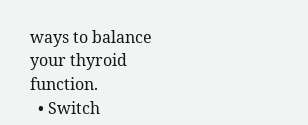ways to balance your thyroid function.
  • Switch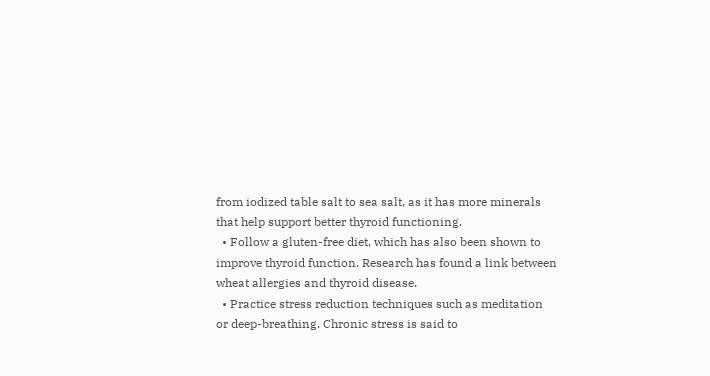from iodized table salt to sea salt, as it has more minerals that help support better thyroid functioning.
  • Follow a gluten-free diet, which has also been shown to improve thyroid function. Research has found a link between wheat allergies and thyroid disease.
  • Practice stress reduction techniques such as meditation or deep-breathing. Chronic stress is said to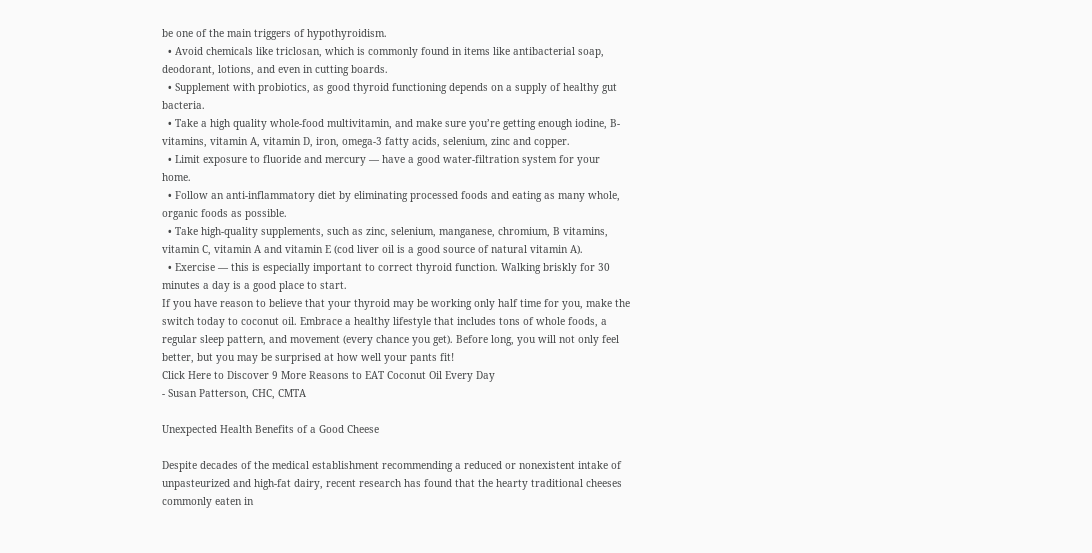be one of the main triggers of hypothyroidism.
  • Avoid chemicals like triclosan, which is commonly found in items like antibacterial soap, deodorant, lotions, and even in cutting boards.
  • Supplement with probiotics, as good thyroid functioning depends on a supply of healthy gut bacteria.
  • Take a high quality whole-food multivitamin, and make sure you’re getting enough iodine, B-vitamins, vitamin A, vitamin D, iron, omega-3 fatty acids, selenium, zinc and copper.
  • Limit exposure to fluoride and mercury — have a good water-filtration system for your home.
  • Follow an anti-inflammatory diet by eliminating processed foods and eating as many whole, organic foods as possible.
  • Take high-quality supplements, such as zinc, selenium, manganese, chromium, B vitamins, vitamin C, vitamin A and vitamin E (cod liver oil is a good source of natural vitamin A).
  • Exercise — this is especially important to correct thyroid function. Walking briskly for 30 minutes a day is a good place to start.
If you have reason to believe that your thyroid may be working only half time for you, make the switch today to coconut oil. Embrace a healthy lifestyle that includes tons of whole foods, a regular sleep pattern, and movement (every chance you get). Before long, you will not only feel better, but you may be surprised at how well your pants fit!
Click Here to Discover 9 More Reasons to EAT Coconut Oil Every Day
- Susan Patterson, CHC, CMTA

Unexpected Health Benefits of a Good Cheese

Despite decades of the medical establishment recommending a reduced or nonexistent intake of unpasteurized and high-fat dairy, recent research has found that the hearty traditional cheeses commonly eaten in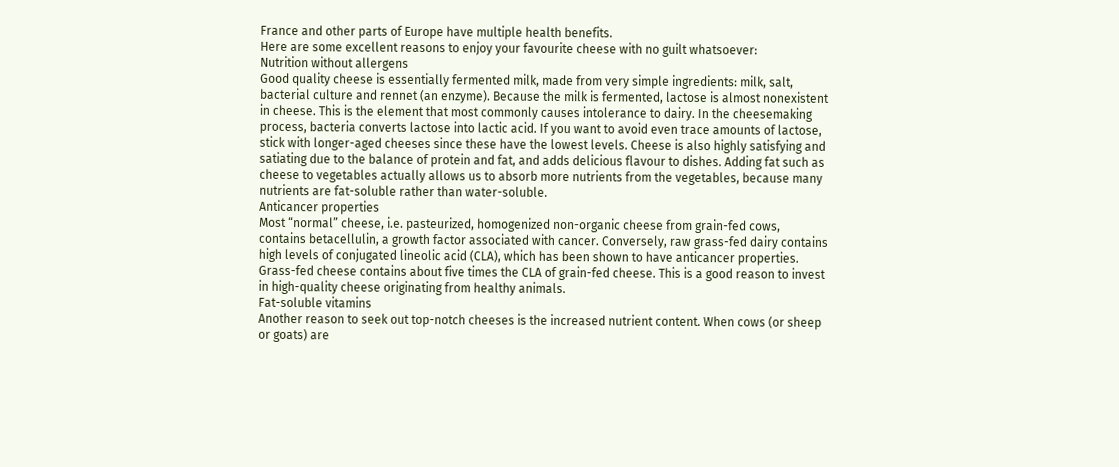France and other parts of Europe have multiple health benefits.
Here are some excellent reasons to enjoy your favourite cheese with no guilt whatsoever:
Nutrition without allergens
Good quality cheese is essentially fermented milk, made from very simple ingredients: milk, salt, bacterial culture and rennet (an enzyme). Because the milk is fermented, lactose is almost nonexistent in cheese. This is the element that most commonly causes intolerance to dairy. In the cheesemaking process, bacteria converts lactose into lactic acid. If you want to avoid even trace amounts of lactose, stick with longer-aged cheeses since these have the lowest levels. Cheese is also highly satisfying and satiating due to the balance of protein and fat, and adds delicious flavour to dishes. Adding fat such as cheese to vegetables actually allows us to absorb more nutrients from the vegetables, because many nutrients are fat-soluble rather than water-soluble.
Anticancer properties
Most “normal” cheese, i.e. pasteurized, homogenized non-organic cheese from grain-fed cows, contains betacellulin, a growth factor associated with cancer. Conversely, raw grass-fed dairy contains high levels of conjugated lineolic acid (CLA), which has been shown to have anticancer properties. Grass-fed cheese contains about five times the CLA of grain-fed cheese. This is a good reason to invest in high-quality cheese originating from healthy animals.
Fat-soluble vitamins
Another reason to seek out top-notch cheeses is the increased nutrient content. When cows (or sheep or goats) are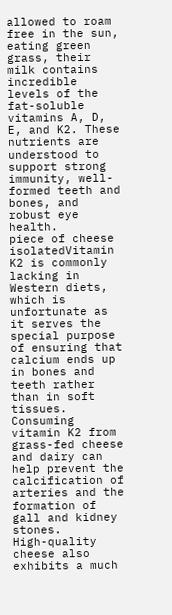allowed to roam free in the sun, eating green grass, their milk contains incredible levels of the fat-soluble vitamins A, D, E, and K2. These nutrients are understood to support strong immunity, well-formed teeth and bones, and robust eye health.
piece of cheese isolatedVitamin K2 is commonly lacking in Western diets, which is unfortunate as it serves the special purpose of ensuring that calcium ends up in bones and teeth rather than in soft tissues. Consuming vitamin K2 from grass-fed cheese and dairy can help prevent the calcification of arteries and the formation of gall and kidney stones.
High-quality cheese also exhibits a much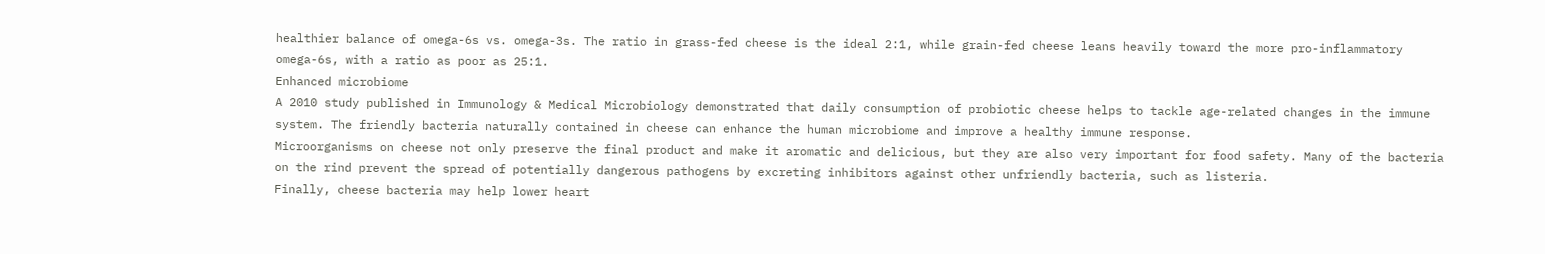healthier balance of omega-6s vs. omega-3s. The ratio in grass-fed cheese is the ideal 2:1, while grain-fed cheese leans heavily toward the more pro-inflammatory omega-6s, with a ratio as poor as 25:1.
Enhanced microbiome
A 2010 study published in Immunology & Medical Microbiology demonstrated that daily consumption of probiotic cheese helps to tackle age-related changes in the immune system. The friendly bacteria naturally contained in cheese can enhance the human microbiome and improve a healthy immune response.
Microorganisms on cheese not only preserve the final product and make it aromatic and delicious, but they are also very important for food safety. Many of the bacteria on the rind prevent the spread of potentially dangerous pathogens by excreting inhibitors against other unfriendly bacteria, such as listeria.
Finally, cheese bacteria may help lower heart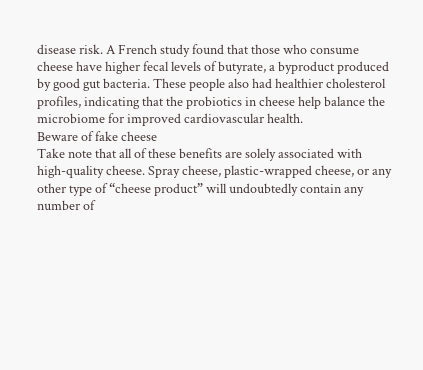disease risk. A French study found that those who consume cheese have higher fecal levels of butyrate, a byproduct produced by good gut bacteria. These people also had healthier cholesterol profiles, indicating that the probiotics in cheese help balance the microbiome for improved cardiovascular health.
Beware of fake cheese
Take note that all of these benefits are solely associated with high-quality cheese. Spray cheese, plastic-wrapped cheese, or any other type of “cheese product” will undoubtedly contain any number of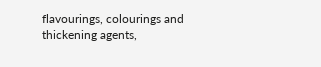flavourings, colourings and thickening agents,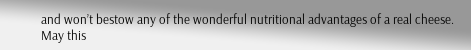and won’t bestow any of the wonderful nutritional advantages of a real cheese.
May this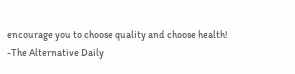encourage you to choose quality and choose health!
-The Alternative Daily